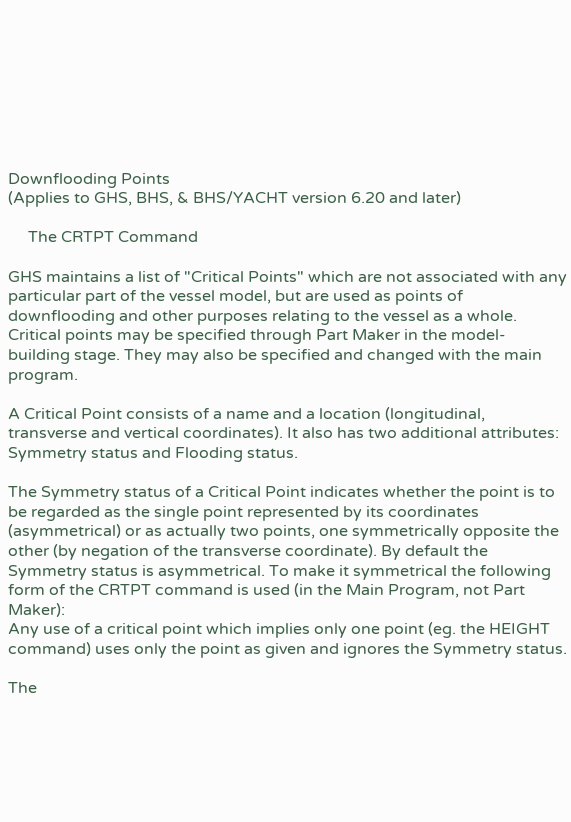Downflooding Points
(Applies to GHS, BHS, & BHS/YACHT version 6.20 and later)

     The CRTPT Command

GHS maintains a list of "Critical Points" which are not associated with any particular part of the vessel model, but are used as points of downflooding and other purposes relating to the vessel as a whole. Critical points may be specified through Part Maker in the model-building stage. They may also be specified and changed with the main program.

A Critical Point consists of a name and a location (longitudinal, transverse and vertical coordinates). It also has two additional attributes: Symmetry status and Flooding status.

The Symmetry status of a Critical Point indicates whether the point is to be regarded as the single point represented by its coordinates (asymmetrical) or as actually two points, one symmetrically opposite the other (by negation of the transverse coordinate). By default the Symmetry status is asymmetrical. To make it symmetrical the following form of the CRTPT command is used (in the Main Program, not Part Maker):
Any use of a critical point which implies only one point (eg. the HEIGHT command) uses only the point as given and ignores the Symmetry status.

The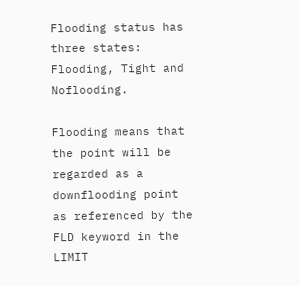Flooding status has three states: Flooding, Tight and Noflooding.

Flooding means that the point will be regarded as a downflooding point as referenced by the FLD keyword in the LIMIT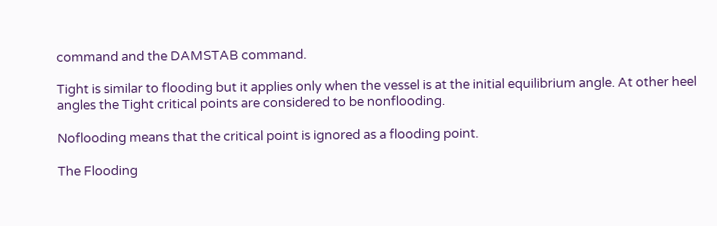command and the DAMSTAB command.

Tight is similar to flooding but it applies only when the vessel is at the initial equilibrium angle. At other heel angles the Tight critical points are considered to be nonflooding.

Noflooding means that the critical point is ignored as a flooding point.

The Flooding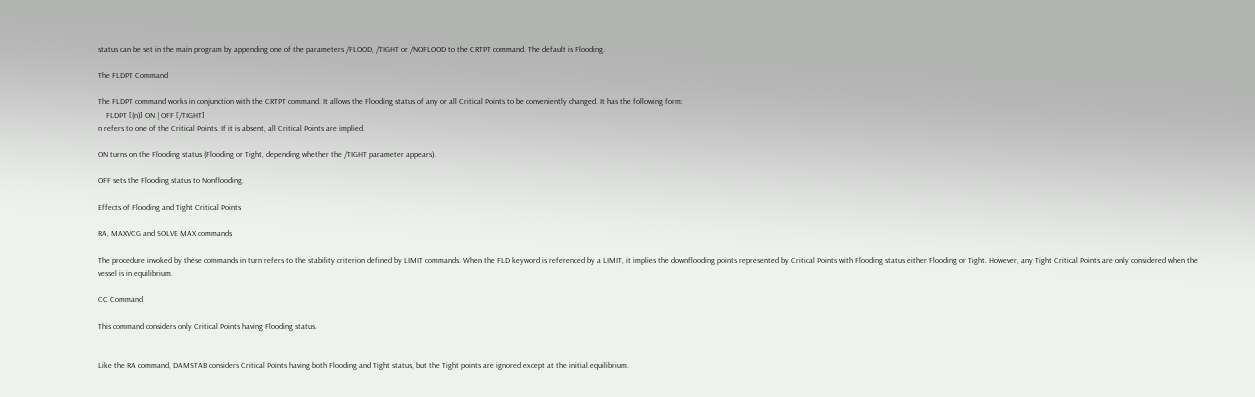status can be set in the main program by appending one of the parameters /FLOOD, /TIGHT or /NOFLOOD to the CRTPT command. The default is Flooding.

The FLDPT Command

The FLDPT command works in conjunction with the CRTPT command. It allows the Flooding status of any or all Critical Points to be conveniently changed. It has the following form:
    FLDPT [(n)] ON | OFF [/TIGHT]
n refers to one of the Critical Points. If it is absent, all Critical Points are implied.

ON turns on the Flooding status (Flooding or Tight, depending whether the /TIGHT parameter appears).

OFF sets the Flooding status to Nonflooding.

Effects of Flooding and Tight Critical Points

RA, MAXVCG and SOLVE MAX commands

The procedure invoked by these commands in turn refers to the stability criterion defined by LIMIT commands. When the FLD keyword is referenced by a LIMIT, it implies the downflooding points represented by Critical Points with Flooding status either Flooding or Tight. However, any Tight Critical Points are only considered when the vessel is in equilibrium.

CC Command

This command considers only Critical Points having Flooding status.


Like the RA command, DAMSTAB considers Critical Points having both Flooding and Tight status, but the Tight points are ignored except at the initial equilibrium.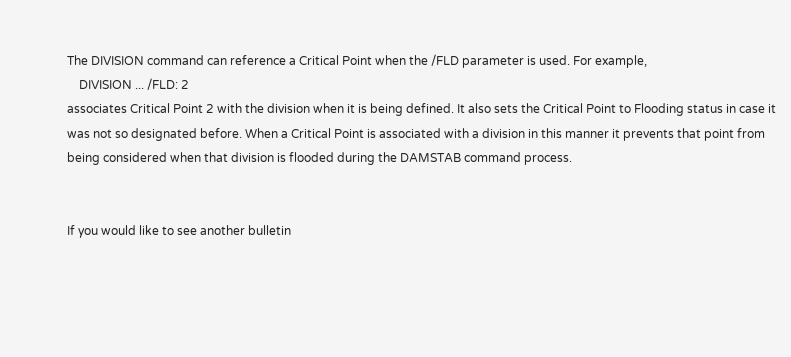The DIVISION command can reference a Critical Point when the /FLD parameter is used. For example,
    DIVISION ... /FLD: 2
associates Critical Point 2 with the division when it is being defined. It also sets the Critical Point to Flooding status in case it was not so designated before. When a Critical Point is associated with a division in this manner it prevents that point from being considered when that division is flooded during the DAMSTAB command process.


If you would like to see another bulletin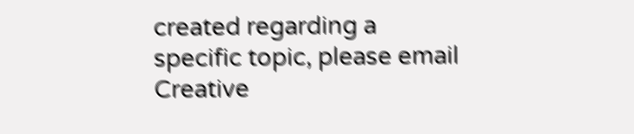created regarding a specific topic, please email Creative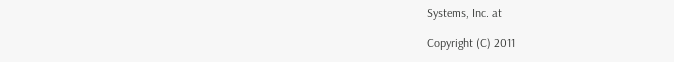Systems, Inc. at

Copyright (C) 2011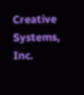Creative Systems, Inc.